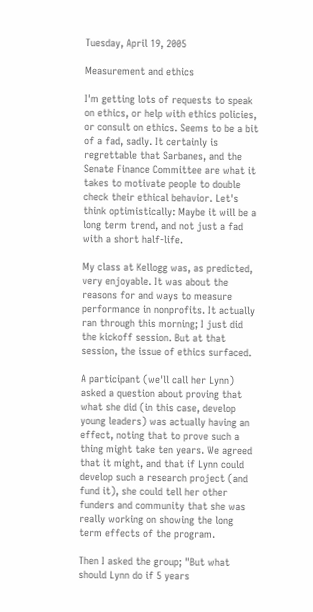Tuesday, April 19, 2005

Measurement and ethics

I'm getting lots of requests to speak on ethics, or help with ethics policies, or consult on ethics. Seems to be a bit of a fad, sadly. It certainly is regrettable that Sarbanes, and the Senate Finance Committee are what it takes to motivate people to double check their ethical behavior. Let's think optimistically: Maybe it will be a long term trend, and not just a fad with a short half-life.

My class at Kellogg was, as predicted, very enjoyable. It was about the reasons for and ways to measure performance in nonprofits. It actually ran through this morning; I just did the kickoff session. But at that session, the issue of ethics surfaced.

A participant (we'll call her Lynn) asked a question about proving that what she did (in this case, develop young leaders) was actually having an effect, noting that to prove such a thing might take ten years. We agreed that it might, and that if Lynn could develop such a research project (and fund it), she could tell her other funders and community that she was really working on showing the long term effects of the program.

Then I asked the group; "But what should Lynn do if 5 years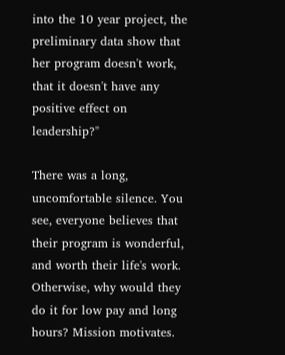into the 10 year project, the preliminary data show that her program doesn't work, that it doesn't have any positive effect on leadership?"

There was a long, uncomfortable silence. You see, everyone believes that their program is wonderful, and worth their life's work. Otherwise, why would they do it for low pay and long hours? Mission motivates.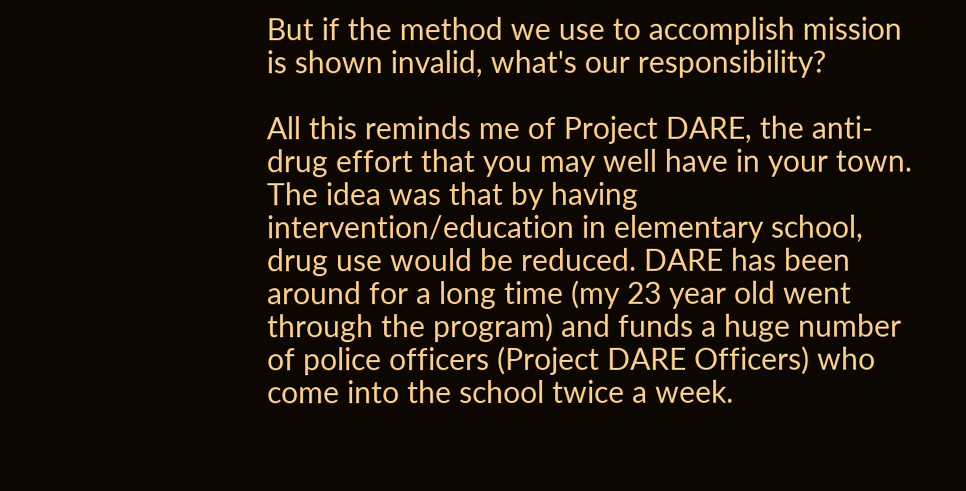But if the method we use to accomplish mission is shown invalid, what's our responsibility?

All this reminds me of Project DARE, the anti-drug effort that you may well have in your town. The idea was that by having intervention/education in elementary school, drug use would be reduced. DARE has been around for a long time (my 23 year old went through the program) and funds a huge number of police officers (Project DARE Officers) who come into the school twice a week.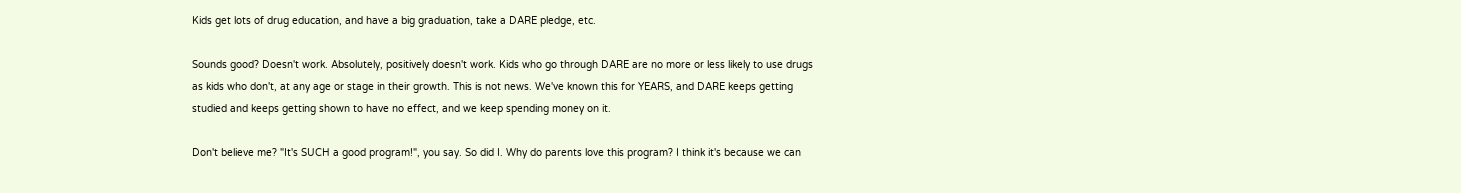Kids get lots of drug education, and have a big graduation, take a DARE pledge, etc.

Sounds good? Doesn't work. Absolutely, positively doesn't work. Kids who go through DARE are no more or less likely to use drugs as kids who don't, at any age or stage in their growth. This is not news. We've known this for YEARS, and DARE keeps getting studied and keeps getting shown to have no effect, and we keep spending money on it.

Don't believe me? "It's SUCH a good program!", you say. So did I. Why do parents love this program? I think it's because we can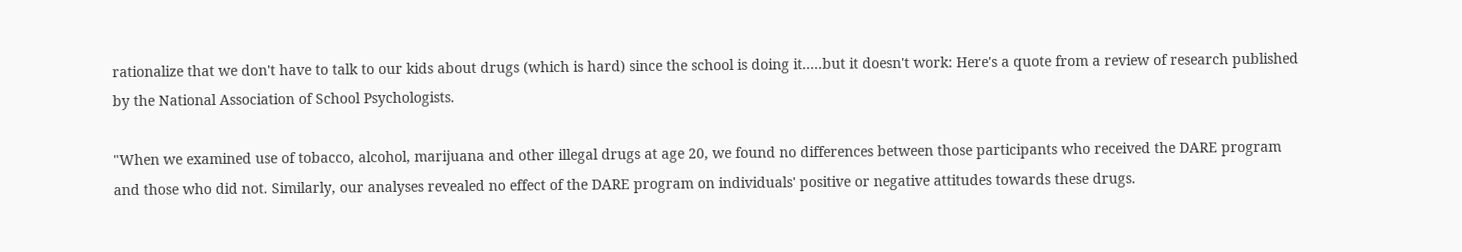rationalize that we don't have to talk to our kids about drugs (which is hard) since the school is doing it.....but it doesn't work: Here's a quote from a review of research published by the National Association of School Psychologists.

"When we examined use of tobacco, alcohol, marijuana and other illegal drugs at age 20, we found no differences between those participants who received the DARE program and those who did not. Similarly, our analyses revealed no effect of the DARE program on individuals' positive or negative attitudes towards these drugs.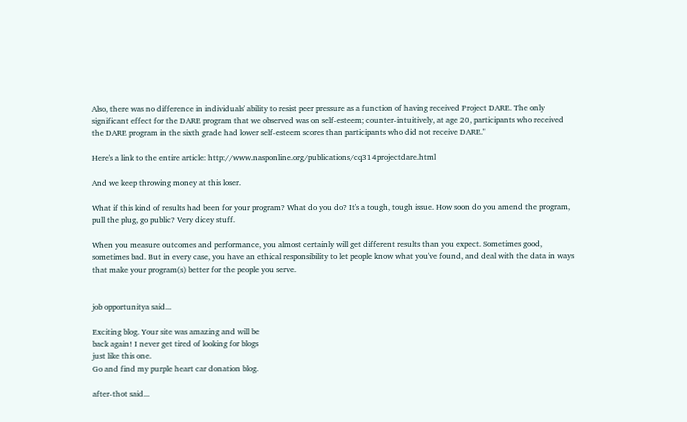Also, there was no difference in individuals' ability to resist peer pressure as a function of having received Project DARE. The only significant effect for the DARE program that we observed was on self-esteem; counter-intuitively, at age 20, participants who received the DARE program in the sixth grade had lower self-esteem scores than participants who did not receive DARE."

Here's a link to the entire article: http://www.nasponline.org/publications/cq314projectdare.html

And we keep throwing money at this loser.

What if this kind of results had been for your program? What do you do? It's a tough, tough issue. How soon do you amend the program, pull the plug, go public? Very dicey stuff.

When you measure outcomes and performance, you almost certainly will get different results than you expect. Sometimes good, sometimes bad. But in every case, you have an ethical responsibility to let people know what you've found, and deal with the data in ways that make your program(s) better for the people you serve.


job opportunitya said...

Exciting blog. Your site was amazing and will be
back again! I never get tired of looking for blogs
just like this one.
Go and find my purple heart car donation blog.

after-thot said...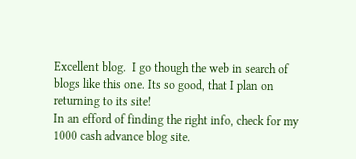Excellent blog.  I go though the web in search of
blogs like this one. Its so good, that I plan on
returning to its site!
In an efford of finding the right info, check for my 1000 cash advance blog site.